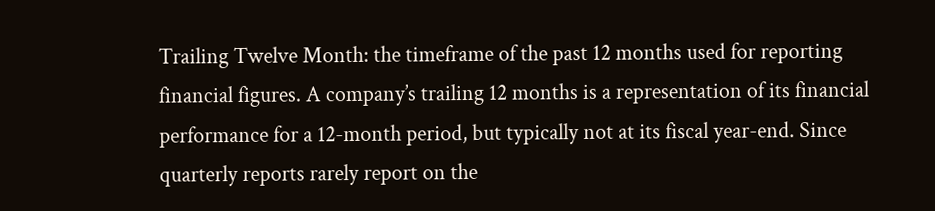Trailing Twelve Month: the timeframe of the past 12 months used for reporting financial figures. A company’s trailing 12 months is a representation of its financial performance for a 12-month period, but typically not at its fiscal year-end. Since quarterly reports rarely report on the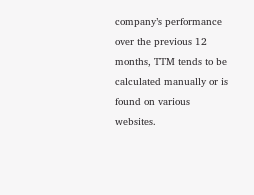company’s performance over the previous 12 months, TTM tends to be calculated manually or is found on various websites.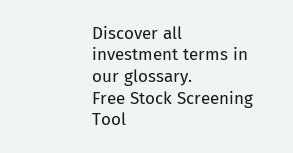Discover all investment terms in our glossary.
Free Stock Screening Tool